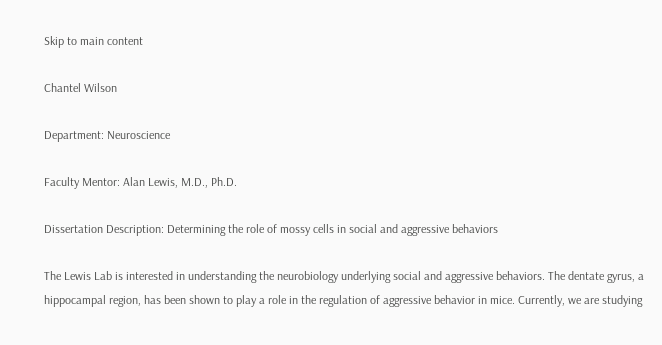Skip to main content

Chantel Wilson

Department: Neuroscience

Faculty Mentor: Alan Lewis, M.D., Ph.D.

Dissertation Description: Determining the role of mossy cells in social and aggressive behaviors

The Lewis Lab is interested in understanding the neurobiology underlying social and aggressive behaviors. The dentate gyrus, a hippocampal region, has been shown to play a role in the regulation of aggressive behavior in mice. Currently, we are studying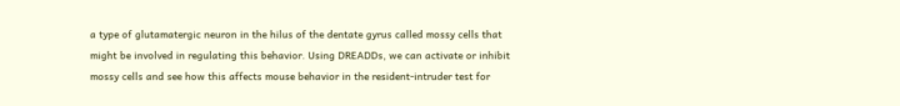a type of glutamatergic neuron in the hilus of the dentate gyrus called mossy cells that might be involved in regulating this behavior. Using DREADDs, we can activate or inhibit mossy cells and see how this affects mouse behavior in the resident-intruder test for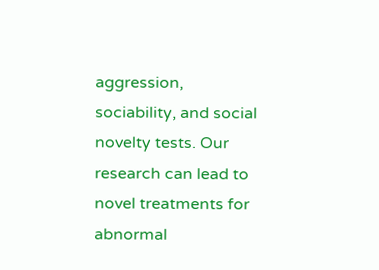aggression, sociability, and social novelty tests. Our research can lead to novel treatments for abnormal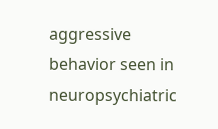aggressive behavior seen in neuropsychiatric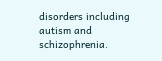disorders including autism and schizophrenia.